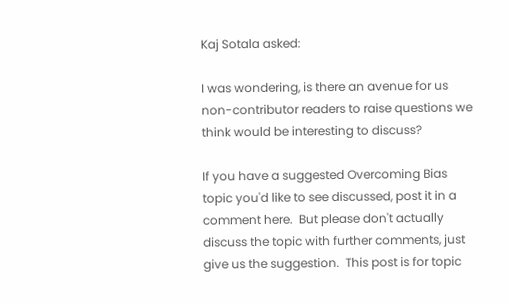Kaj Sotala asked:

I was wondering, is there an avenue for us non-contributor readers to raise questions we think would be interesting to discuss?

If you have a suggested Overcoming Bias topic you'd like to see discussed, post it in a comment here.  But please don't actually discuss the topic with further comments, just give us the suggestion.  This post is for topic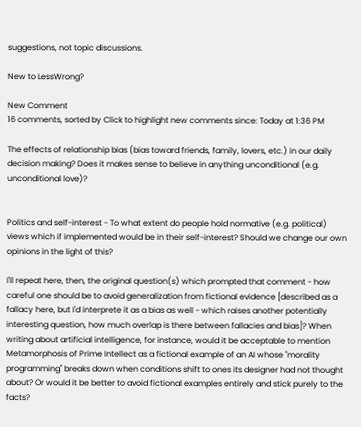suggestions, not topic discussions.

New to LessWrong?

New Comment
16 comments, sorted by Click to highlight new comments since: Today at 1:36 PM

The effects of relationship bias (bias toward friends, family, lovers, etc.) in our daily decision making? Does it makes sense to believe in anything unconditional (e.g. unconditional love)?


Politics and self-interest - To what extent do people hold normative (e.g. political) views which if implemented would be in their self-interest? Should we change our own opinions in the light of this?

I'll repeat here, then, the original question(s) which prompted that comment - how careful one should be to avoid generalization from fictional evidence [described as a fallacy here, but I'd interprete it as a bias as well - which raises another potentially interesting question, how much overlap is there between fallacies and bias]? When writing about artificial intelligence, for instance, would it be acceptable to mention Metamorphosis of Prime Intellect as a fictional example of an AI whose "morality programming" breaks down when conditions shift to ones its designer had not thought about? Or would it be better to avoid fictional examples entirely and stick purely to the facts?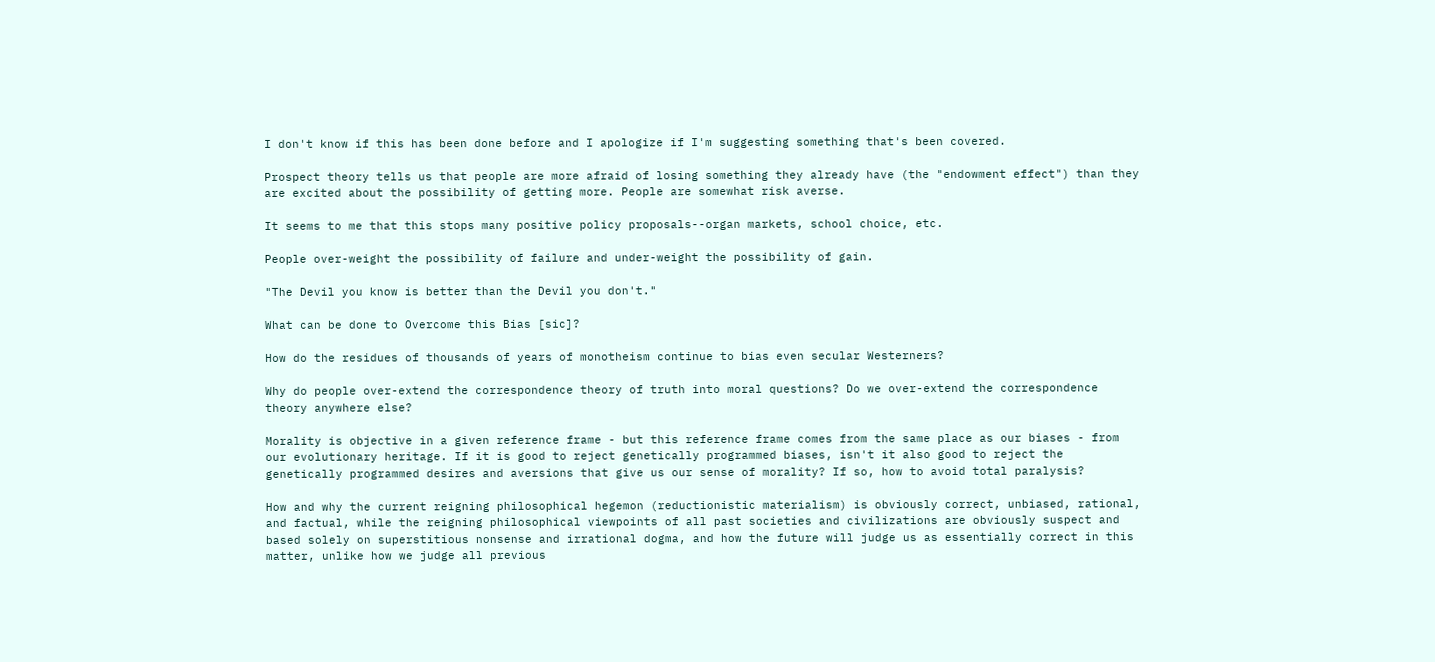I don't know if this has been done before and I apologize if I'm suggesting something that's been covered.

Prospect theory tells us that people are more afraid of losing something they already have (the "endowment effect") than they are excited about the possibility of getting more. People are somewhat risk averse.

It seems to me that this stops many positive policy proposals--organ markets, school choice, etc.

People over-weight the possibility of failure and under-weight the possibility of gain.

"The Devil you know is better than the Devil you don't."

What can be done to Overcome this Bias [sic]?

How do the residues of thousands of years of monotheism continue to bias even secular Westerners?

Why do people over-extend the correspondence theory of truth into moral questions? Do we over-extend the correspondence theory anywhere else?

Morality is objective in a given reference frame - but this reference frame comes from the same place as our biases - from our evolutionary heritage. If it is good to reject genetically programmed biases, isn't it also good to reject the genetically programmed desires and aversions that give us our sense of morality? If so, how to avoid total paralysis?

How and why the current reigning philosophical hegemon (reductionistic materialism) is obviously correct, unbiased, rational, and factual, while the reigning philosophical viewpoints of all past societies and civilizations are obviously suspect and based solely on superstitious nonsense and irrational dogma, and how the future will judge us as essentially correct in this matter, unlike how we judge all previous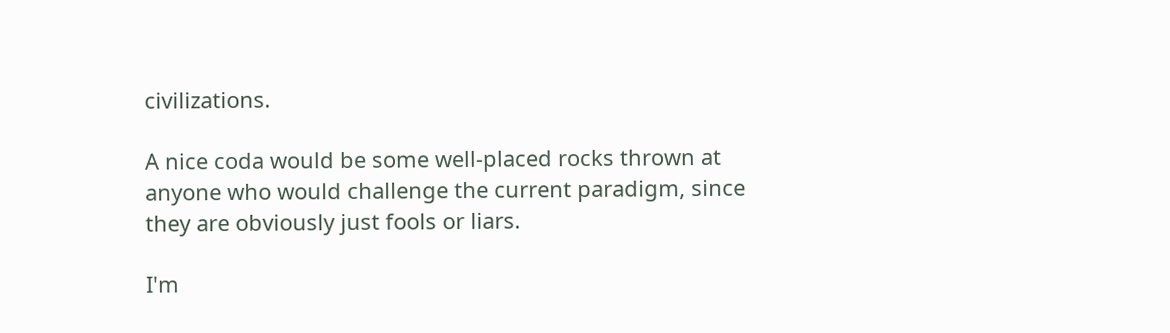civilizations.

A nice coda would be some well-placed rocks thrown at anyone who would challenge the current paradigm, since they are obviously just fools or liars.

I'm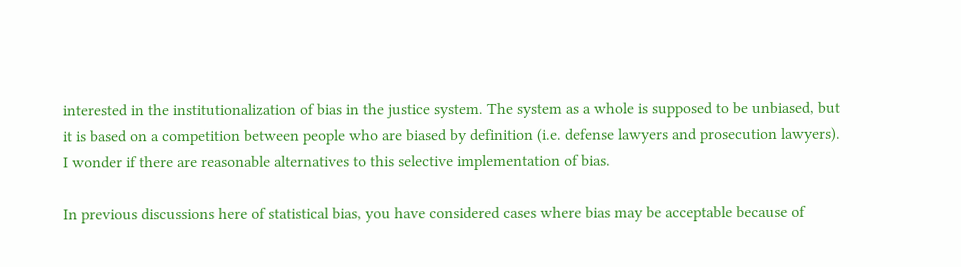interested in the institutionalization of bias in the justice system. The system as a whole is supposed to be unbiased, but it is based on a competition between people who are biased by definition (i.e. defense lawyers and prosecution lawyers). I wonder if there are reasonable alternatives to this selective implementation of bias.

In previous discussions here of statistical bias, you have considered cases where bias may be acceptable because of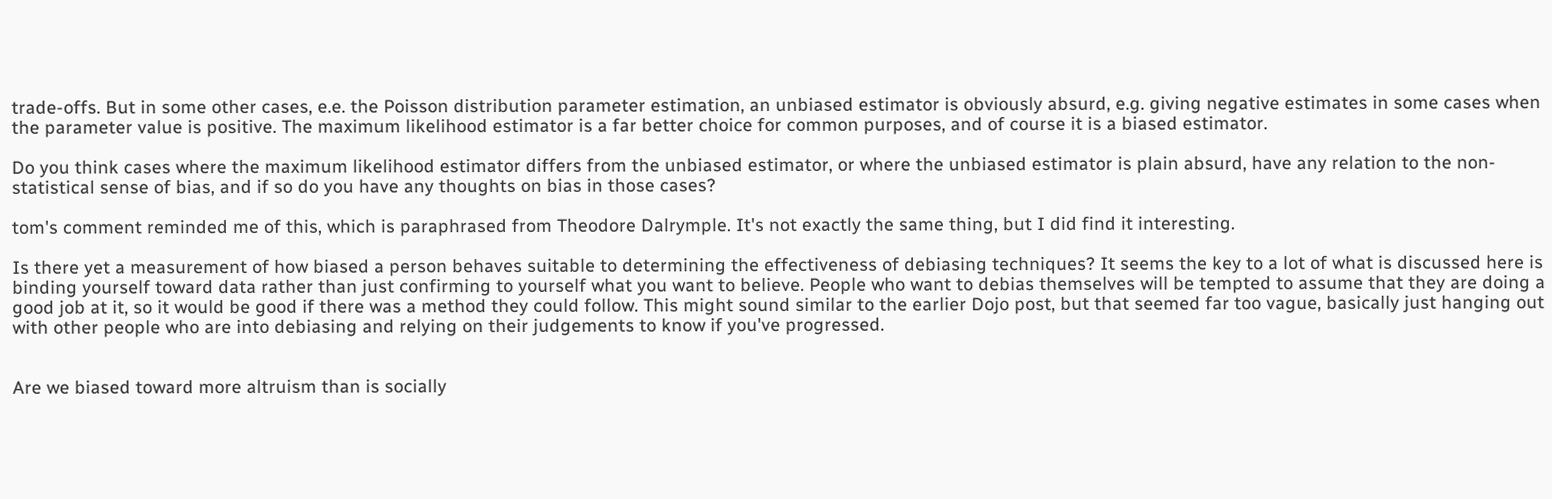trade-offs. But in some other cases, e.e. the Poisson distribution parameter estimation, an unbiased estimator is obviously absurd, e.g. giving negative estimates in some cases when the parameter value is positive. The maximum likelihood estimator is a far better choice for common purposes, and of course it is a biased estimator.

Do you think cases where the maximum likelihood estimator differs from the unbiased estimator, or where the unbiased estimator is plain absurd, have any relation to the non-statistical sense of bias, and if so do you have any thoughts on bias in those cases?

tom's comment reminded me of this, which is paraphrased from Theodore Dalrymple. It's not exactly the same thing, but I did find it interesting.

Is there yet a measurement of how biased a person behaves suitable to determining the effectiveness of debiasing techniques? It seems the key to a lot of what is discussed here is binding yourself toward data rather than just confirming to yourself what you want to believe. People who want to debias themselves will be tempted to assume that they are doing a good job at it, so it would be good if there was a method they could follow. This might sound similar to the earlier Dojo post, but that seemed far too vague, basically just hanging out with other people who are into debiasing and relying on their judgements to know if you've progressed.


Are we biased toward more altruism than is socially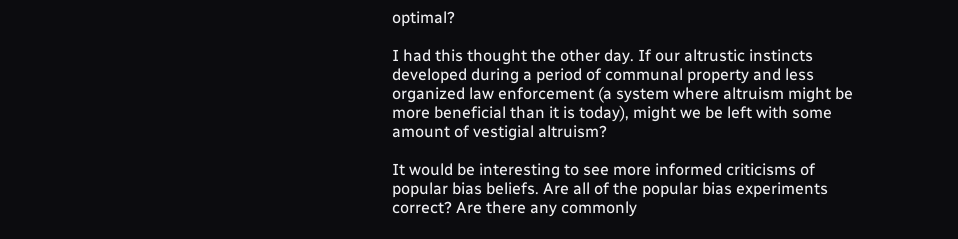optimal?

I had this thought the other day. If our altrustic instincts developed during a period of communal property and less organized law enforcement (a system where altruism might be more beneficial than it is today), might we be left with some amount of vestigial altruism?

It would be interesting to see more informed criticisms of popular bias beliefs. Are all of the popular bias experiments correct? Are there any commonly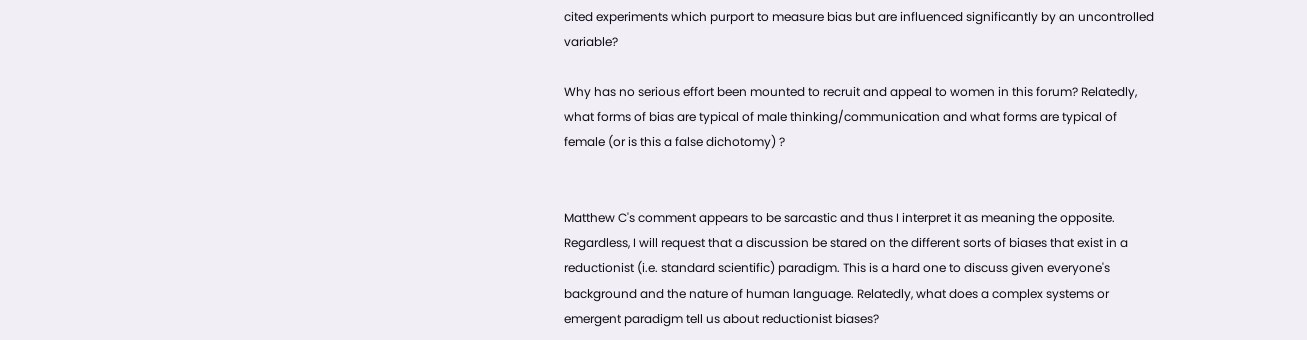cited experiments which purport to measure bias but are influenced significantly by an uncontrolled variable?

Why has no serious effort been mounted to recruit and appeal to women in this forum? Relatedly, what forms of bias are typical of male thinking/communication and what forms are typical of female (or is this a false dichotomy) ?


Matthew C's comment appears to be sarcastic and thus I interpret it as meaning the opposite. Regardless, I will request that a discussion be stared on the different sorts of biases that exist in a reductionist (i.e. standard scientific) paradigm. This is a hard one to discuss given everyone's background and the nature of human language. Relatedly, what does a complex systems or emergent paradigm tell us about reductionist biases?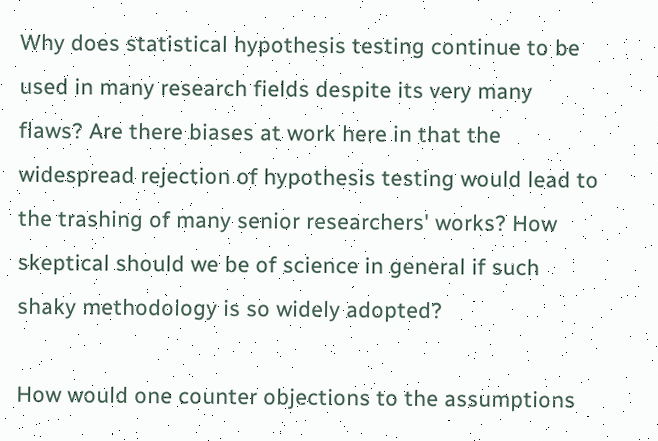Why does statistical hypothesis testing continue to be used in many research fields despite its very many flaws? Are there biases at work here in that the widespread rejection of hypothesis testing would lead to the trashing of many senior researchers' works? How skeptical should we be of science in general if such shaky methodology is so widely adopted?

How would one counter objections to the assumptions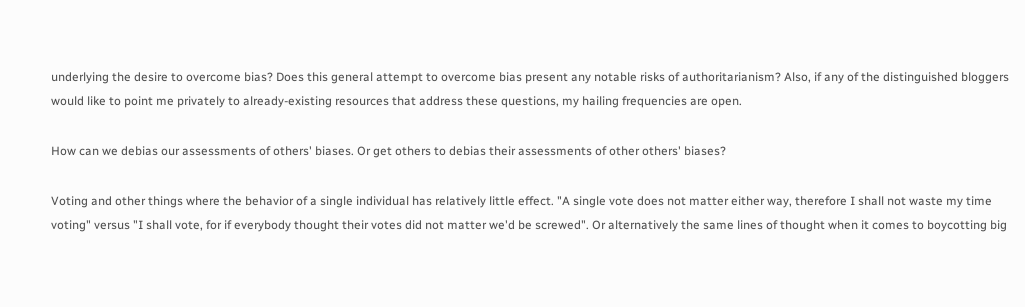underlying the desire to overcome bias? Does this general attempt to overcome bias present any notable risks of authoritarianism? Also, if any of the distinguished bloggers would like to point me privately to already-existing resources that address these questions, my hailing frequencies are open.

How can we debias our assessments of others' biases. Or get others to debias their assessments of other others' biases?

Voting and other things where the behavior of a single individual has relatively little effect. "A single vote does not matter either way, therefore I shall not waste my time voting" versus "I shall vote, for if everybody thought their votes did not matter we'd be screwed". Or alternatively the same lines of thought when it comes to boycotting big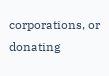corporations, or donating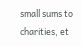small sums to charities, et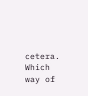cetera. Which way of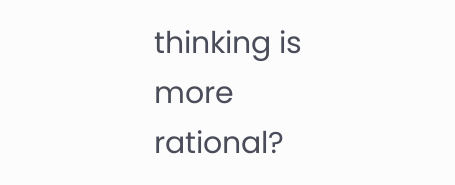thinking is more rational?